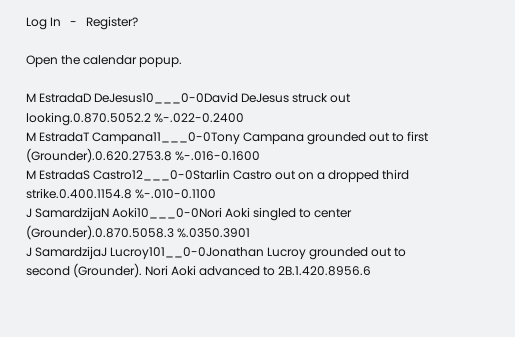Log In   -   Register?

Open the calendar popup.

M EstradaD DeJesus10___0-0David DeJesus struck out looking.0.870.5052.2 %-.022-0.2400
M EstradaT Campana11___0-0Tony Campana grounded out to first (Grounder).0.620.2753.8 %-.016-0.1600
M EstradaS Castro12___0-0Starlin Castro out on a dropped third strike.0.400.1154.8 %-.010-0.1100
J SamardzijaN Aoki10___0-0Nori Aoki singled to center (Grounder).0.870.5058.3 %.0350.3901
J SamardzijaJ Lucroy101__0-0Jonathan Lucroy grounded out to second (Grounder). Nori Aoki advanced to 2B.1.420.8956.6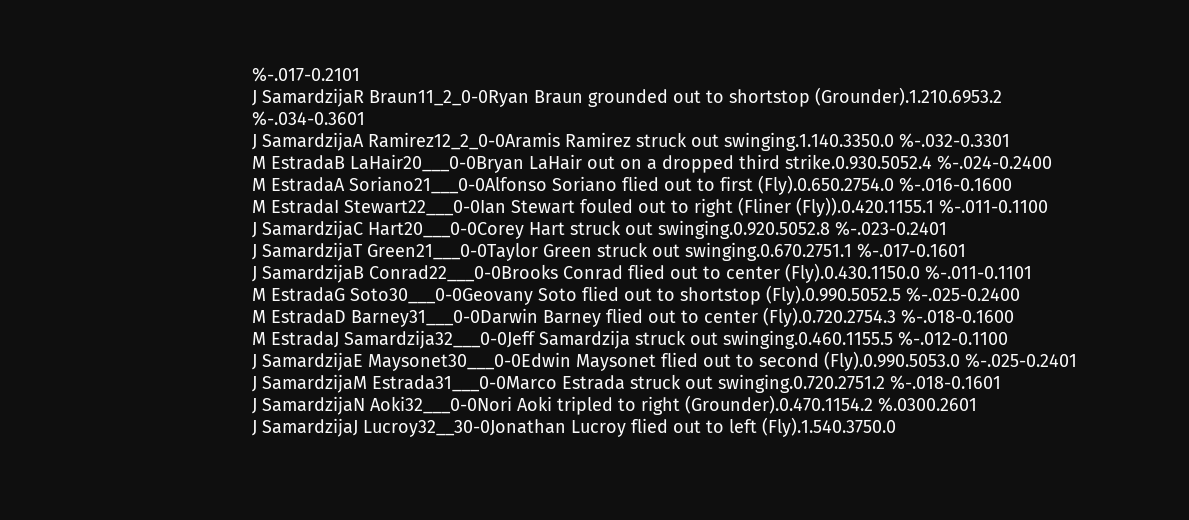%-.017-0.2101
J SamardzijaR Braun11_2_0-0Ryan Braun grounded out to shortstop (Grounder).1.210.6953.2 %-.034-0.3601
J SamardzijaA Ramirez12_2_0-0Aramis Ramirez struck out swinging.1.140.3350.0 %-.032-0.3301
M EstradaB LaHair20___0-0Bryan LaHair out on a dropped third strike.0.930.5052.4 %-.024-0.2400
M EstradaA Soriano21___0-0Alfonso Soriano flied out to first (Fly).0.650.2754.0 %-.016-0.1600
M EstradaI Stewart22___0-0Ian Stewart fouled out to right (Fliner (Fly)).0.420.1155.1 %-.011-0.1100
J SamardzijaC Hart20___0-0Corey Hart struck out swinging.0.920.5052.8 %-.023-0.2401
J SamardzijaT Green21___0-0Taylor Green struck out swinging.0.670.2751.1 %-.017-0.1601
J SamardzijaB Conrad22___0-0Brooks Conrad flied out to center (Fly).0.430.1150.0 %-.011-0.1101
M EstradaG Soto30___0-0Geovany Soto flied out to shortstop (Fly).0.990.5052.5 %-.025-0.2400
M EstradaD Barney31___0-0Darwin Barney flied out to center (Fly).0.720.2754.3 %-.018-0.1600
M EstradaJ Samardzija32___0-0Jeff Samardzija struck out swinging.0.460.1155.5 %-.012-0.1100
J SamardzijaE Maysonet30___0-0Edwin Maysonet flied out to second (Fly).0.990.5053.0 %-.025-0.2401
J SamardzijaM Estrada31___0-0Marco Estrada struck out swinging.0.720.2751.2 %-.018-0.1601
J SamardzijaN Aoki32___0-0Nori Aoki tripled to right (Grounder).0.470.1154.2 %.0300.2601
J SamardzijaJ Lucroy32__30-0Jonathan Lucroy flied out to left (Fly).1.540.3750.0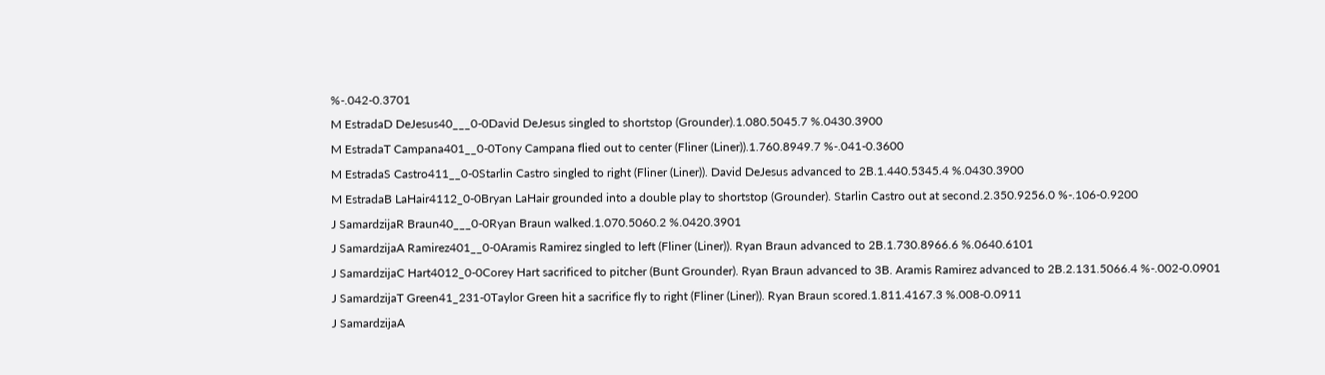%-.042-0.3701
M EstradaD DeJesus40___0-0David DeJesus singled to shortstop (Grounder).1.080.5045.7 %.0430.3900
M EstradaT Campana401__0-0Tony Campana flied out to center (Fliner (Liner)).1.760.8949.7 %-.041-0.3600
M EstradaS Castro411__0-0Starlin Castro singled to right (Fliner (Liner)). David DeJesus advanced to 2B.1.440.5345.4 %.0430.3900
M EstradaB LaHair4112_0-0Bryan LaHair grounded into a double play to shortstop (Grounder). Starlin Castro out at second.2.350.9256.0 %-.106-0.9200
J SamardzijaR Braun40___0-0Ryan Braun walked.1.070.5060.2 %.0420.3901
J SamardzijaA Ramirez401__0-0Aramis Ramirez singled to left (Fliner (Liner)). Ryan Braun advanced to 2B.1.730.8966.6 %.0640.6101
J SamardzijaC Hart4012_0-0Corey Hart sacrificed to pitcher (Bunt Grounder). Ryan Braun advanced to 3B. Aramis Ramirez advanced to 2B.2.131.5066.4 %-.002-0.0901
J SamardzijaT Green41_231-0Taylor Green hit a sacrifice fly to right (Fliner (Liner)). Ryan Braun scored.1.811.4167.3 %.008-0.0911
J SamardzijaA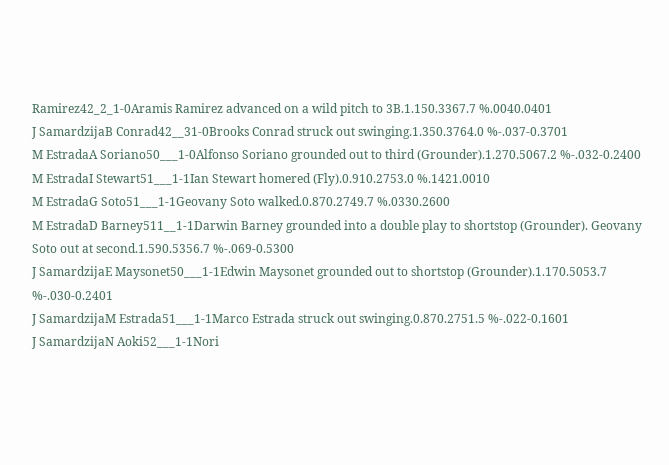Ramirez42_2_1-0Aramis Ramirez advanced on a wild pitch to 3B.1.150.3367.7 %.0040.0401
J SamardzijaB Conrad42__31-0Brooks Conrad struck out swinging.1.350.3764.0 %-.037-0.3701
M EstradaA Soriano50___1-0Alfonso Soriano grounded out to third (Grounder).1.270.5067.2 %-.032-0.2400
M EstradaI Stewart51___1-1Ian Stewart homered (Fly).0.910.2753.0 %.1421.0010
M EstradaG Soto51___1-1Geovany Soto walked.0.870.2749.7 %.0330.2600
M EstradaD Barney511__1-1Darwin Barney grounded into a double play to shortstop (Grounder). Geovany Soto out at second.1.590.5356.7 %-.069-0.5300
J SamardzijaE Maysonet50___1-1Edwin Maysonet grounded out to shortstop (Grounder).1.170.5053.7 %-.030-0.2401
J SamardzijaM Estrada51___1-1Marco Estrada struck out swinging.0.870.2751.5 %-.022-0.1601
J SamardzijaN Aoki52___1-1Nori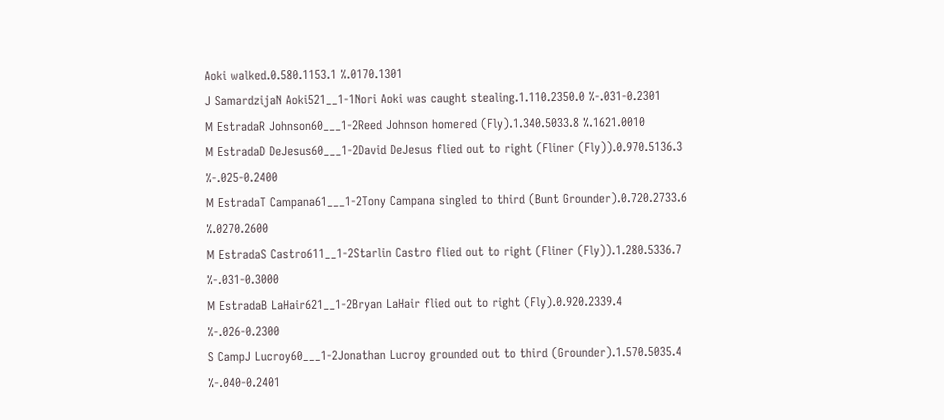Aoki walked.0.580.1153.1 %.0170.1301
J SamardzijaN Aoki521__1-1Nori Aoki was caught stealing.1.110.2350.0 %-.031-0.2301
M EstradaR Johnson60___1-2Reed Johnson homered (Fly).1.340.5033.8 %.1621.0010
M EstradaD DeJesus60___1-2David DeJesus flied out to right (Fliner (Fly)).0.970.5136.3 %-.025-0.2400
M EstradaT Campana61___1-2Tony Campana singled to third (Bunt Grounder).0.720.2733.6 %.0270.2600
M EstradaS Castro611__1-2Starlin Castro flied out to right (Fliner (Fly)).1.280.5336.7 %-.031-0.3000
M EstradaB LaHair621__1-2Bryan LaHair flied out to right (Fly).0.920.2339.4 %-.026-0.2300
S CampJ Lucroy60___1-2Jonathan Lucroy grounded out to third (Grounder).1.570.5035.4 %-.040-0.2401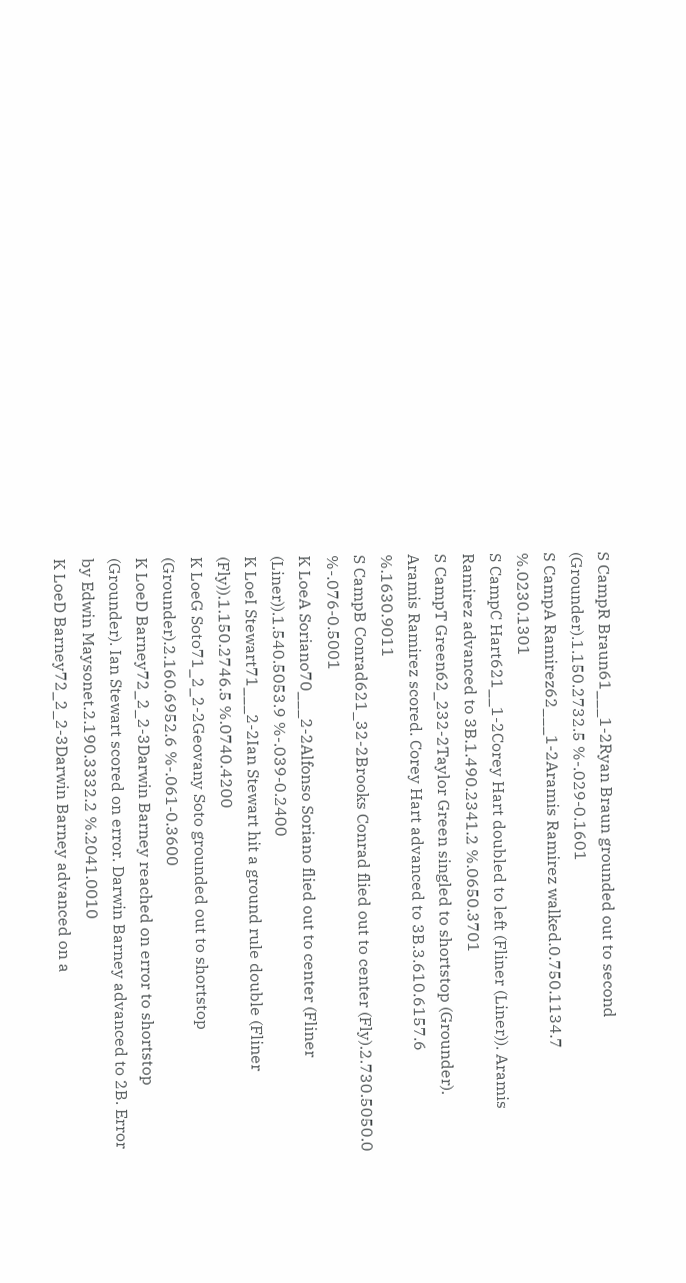S CampR Braun61___1-2Ryan Braun grounded out to second (Grounder).1.150.2732.5 %-.029-0.1601
S CampA Ramirez62___1-2Aramis Ramirez walked.0.750.1134.7 %.0230.1301
S CampC Hart621__1-2Corey Hart doubled to left (Fliner (Liner)). Aramis Ramirez advanced to 3B.1.490.2341.2 %.0650.3701
S CampT Green62_232-2Taylor Green singled to shortstop (Grounder). Aramis Ramirez scored. Corey Hart advanced to 3B.3.610.6157.6 %.1630.9011
S CampB Conrad621_32-2Brooks Conrad flied out to center (Fly).2.730.5050.0 %-.076-0.5001
K LoeA Soriano70___2-2Alfonso Soriano flied out to center (Fliner (Liner)).1.540.5053.9 %-.039-0.2400
K LoeI Stewart71___2-2Ian Stewart hit a ground rule double (Fliner (Fly)).1.150.2746.5 %.0740.4200
K LoeG Soto71_2_2-2Geovany Soto grounded out to shortstop (Grounder).2.160.6952.6 %-.061-0.3600
K LoeD Barney72_2_2-3Darwin Barney reached on error to shortstop (Grounder). Ian Stewart scored on error. Darwin Barney advanced to 2B. Error by Edwin Maysonet.2.190.3332.2 %.2041.0010
K LoeD Barney72_2_2-3Darwin Barney advanced on a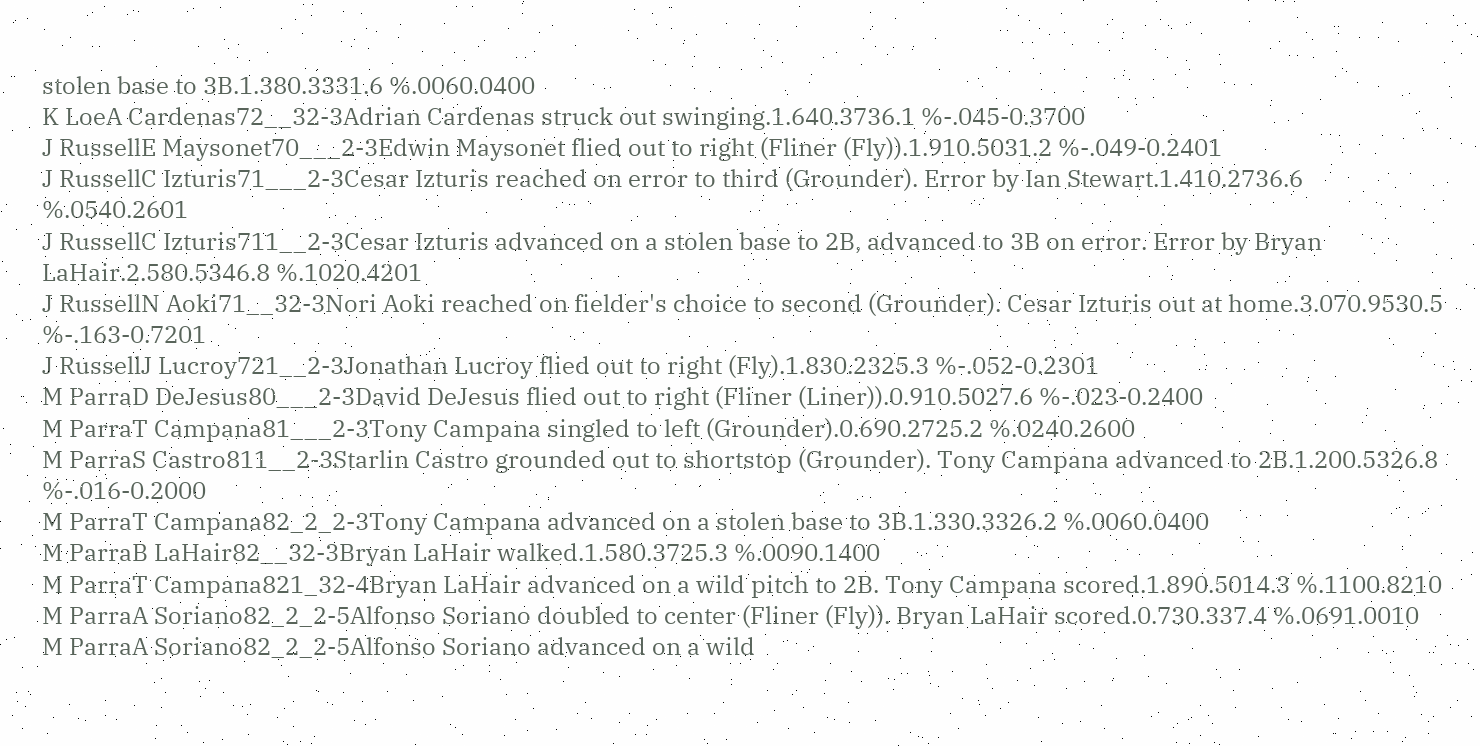stolen base to 3B.1.380.3331.6 %.0060.0400
K LoeA Cardenas72__32-3Adrian Cardenas struck out swinging.1.640.3736.1 %-.045-0.3700
J RussellE Maysonet70___2-3Edwin Maysonet flied out to right (Fliner (Fly)).1.910.5031.2 %-.049-0.2401
J RussellC Izturis71___2-3Cesar Izturis reached on error to third (Grounder). Error by Ian Stewart.1.410.2736.6 %.0540.2601
J RussellC Izturis711__2-3Cesar Izturis advanced on a stolen base to 2B, advanced to 3B on error. Error by Bryan LaHair.2.580.5346.8 %.1020.4201
J RussellN Aoki71__32-3Nori Aoki reached on fielder's choice to second (Grounder). Cesar Izturis out at home.3.070.9530.5 %-.163-0.7201
J RussellJ Lucroy721__2-3Jonathan Lucroy flied out to right (Fly).1.830.2325.3 %-.052-0.2301
M ParraD DeJesus80___2-3David DeJesus flied out to right (Fliner (Liner)).0.910.5027.6 %-.023-0.2400
M ParraT Campana81___2-3Tony Campana singled to left (Grounder).0.690.2725.2 %.0240.2600
M ParraS Castro811__2-3Starlin Castro grounded out to shortstop (Grounder). Tony Campana advanced to 2B.1.200.5326.8 %-.016-0.2000
M ParraT Campana82_2_2-3Tony Campana advanced on a stolen base to 3B.1.330.3326.2 %.0060.0400
M ParraB LaHair82__32-3Bryan LaHair walked.1.580.3725.3 %.0090.1400
M ParraT Campana821_32-4Bryan LaHair advanced on a wild pitch to 2B. Tony Campana scored.1.890.5014.3 %.1100.8210
M ParraA Soriano82_2_2-5Alfonso Soriano doubled to center (Fliner (Fly)). Bryan LaHair scored.0.730.337.4 %.0691.0010
M ParraA Soriano82_2_2-5Alfonso Soriano advanced on a wild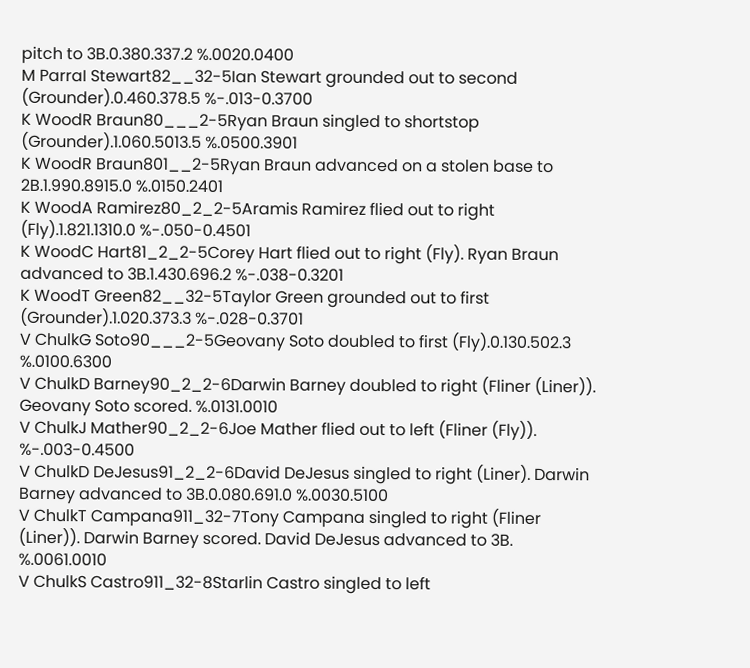pitch to 3B.0.380.337.2 %.0020.0400
M ParraI Stewart82__32-5Ian Stewart grounded out to second (Grounder).0.460.378.5 %-.013-0.3700
K WoodR Braun80___2-5Ryan Braun singled to shortstop (Grounder).1.060.5013.5 %.0500.3901
K WoodR Braun801__2-5Ryan Braun advanced on a stolen base to 2B.1.990.8915.0 %.0150.2401
K WoodA Ramirez80_2_2-5Aramis Ramirez flied out to right (Fly).1.821.1310.0 %-.050-0.4501
K WoodC Hart81_2_2-5Corey Hart flied out to right (Fly). Ryan Braun advanced to 3B.1.430.696.2 %-.038-0.3201
K WoodT Green82__32-5Taylor Green grounded out to first (Grounder).1.020.373.3 %-.028-0.3701
V ChulkG Soto90___2-5Geovany Soto doubled to first (Fly).0.130.502.3 %.0100.6300
V ChulkD Barney90_2_2-6Darwin Barney doubled to right (Fliner (Liner)). Geovany Soto scored. %.0131.0010
V ChulkJ Mather90_2_2-6Joe Mather flied out to left (Fliner (Fly)). %-.003-0.4500
V ChulkD DeJesus91_2_2-6David DeJesus singled to right (Liner). Darwin Barney advanced to 3B.0.080.691.0 %.0030.5100
V ChulkT Campana911_32-7Tony Campana singled to right (Fliner (Liner)). Darwin Barney scored. David DeJesus advanced to 3B. %.0061.0010
V ChulkS Castro911_32-8Starlin Castro singled to left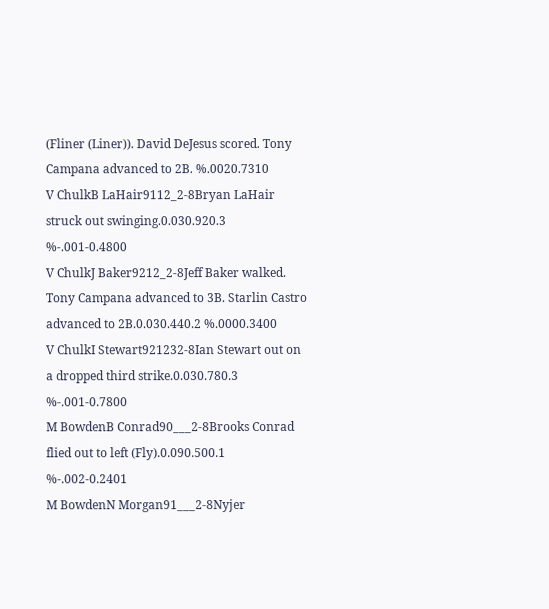(Fliner (Liner)). David DeJesus scored. Tony Campana advanced to 2B. %.0020.7310
V ChulkB LaHair9112_2-8Bryan LaHair struck out swinging.0.030.920.3 %-.001-0.4800
V ChulkJ Baker9212_2-8Jeff Baker walked. Tony Campana advanced to 3B. Starlin Castro advanced to 2B.0.030.440.2 %.0000.3400
V ChulkI Stewart921232-8Ian Stewart out on a dropped third strike.0.030.780.3 %-.001-0.7800
M BowdenB Conrad90___2-8Brooks Conrad flied out to left (Fly).0.090.500.1 %-.002-0.2401
M BowdenN Morgan91___2-8Nyjer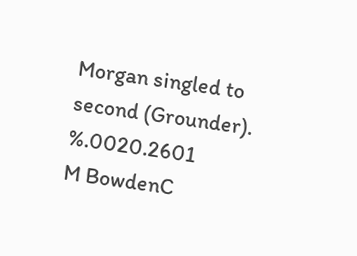Morgan singled to second (Grounder). %.0020.2601
M BowdenC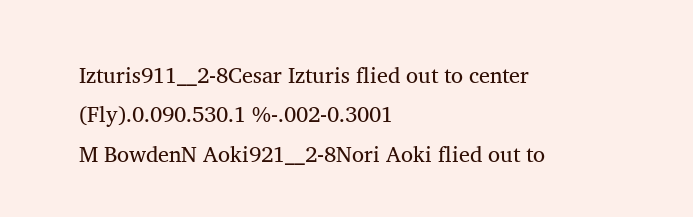Izturis911__2-8Cesar Izturis flied out to center (Fly).0.090.530.1 %-.002-0.3001
M BowdenN Aoki921__2-8Nori Aoki flied out to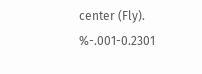center (Fly). %-.001-0.2301